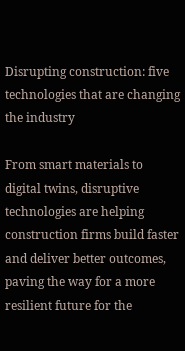Disrupting construction: five technologies that are changing the industry

From smart materials to digital twins, disruptive technologies are helping construction firms build faster and deliver better outcomes, paving the way for a more resilient future for the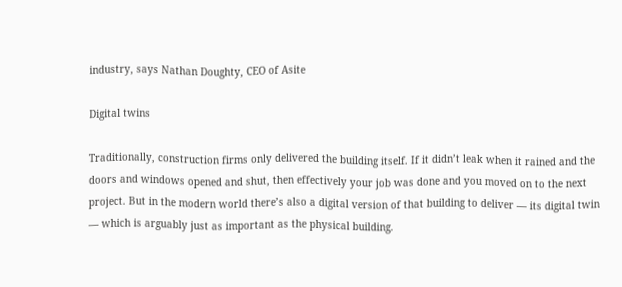industry, says Nathan Doughty, CEO of Asite

Digital twins

Traditionally, construction firms only delivered the building itself. If it didn’t leak when it rained and the doors and windows opened and shut, then effectively your job was done and you moved on to the next project. But in the modern world there’s also a digital version of that building to deliver — its digital twin — which is arguably just as important as the physical building.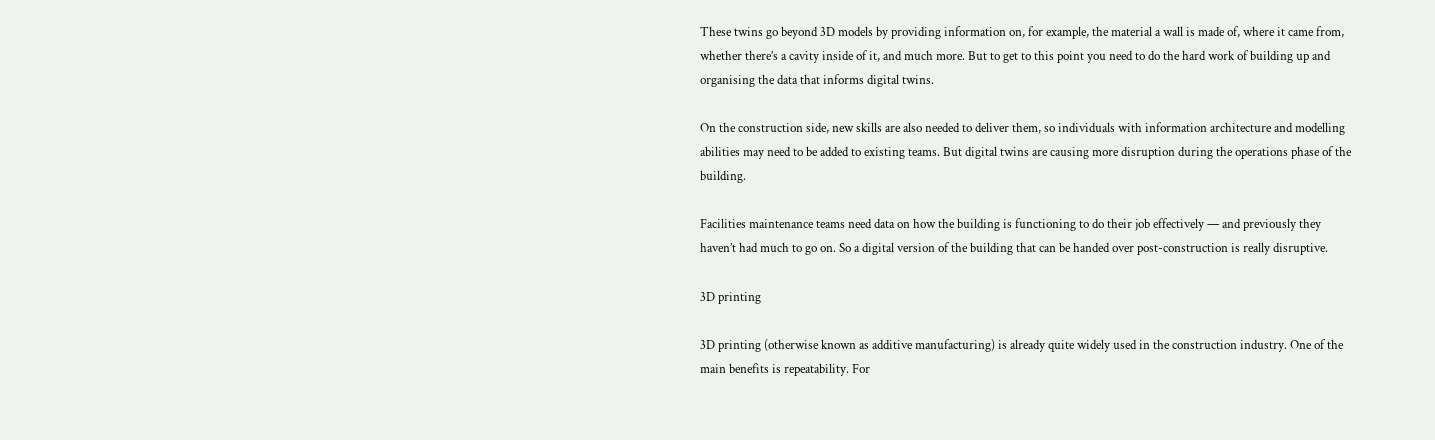These twins go beyond 3D models by providing information on, for example, the material a wall is made of, where it came from, whether there’s a cavity inside of it, and much more. But to get to this point you need to do the hard work of building up and organising the data that informs digital twins.

On the construction side, new skills are also needed to deliver them, so individuals with information architecture and modelling abilities may need to be added to existing teams. But digital twins are causing more disruption during the operations phase of the building.

Facilities maintenance teams need data on how the building is functioning to do their job effectively — and previously they haven’t had much to go on. So a digital version of the building that can be handed over post-construction is really disruptive.

3D printing

3D printing (otherwise known as additive manufacturing) is already quite widely used in the construction industry. One of the main benefits is repeatability. For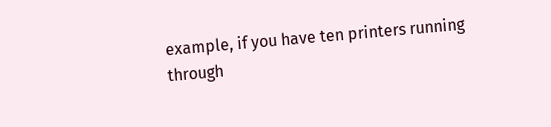example, if you have ten printers running through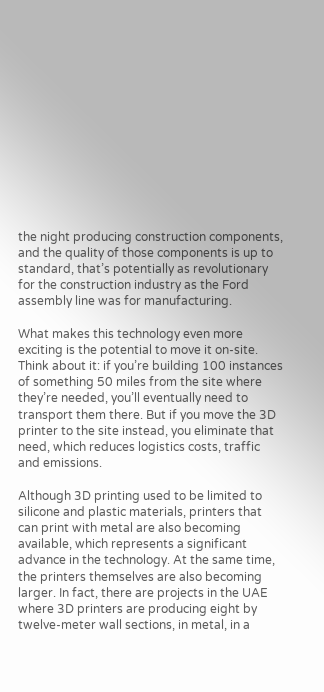the night producing construction components, and the quality of those components is up to standard, that’s potentially as revolutionary for the construction industry as the Ford assembly line was for manufacturing.

What makes this technology even more exciting is the potential to move it on-site. Think about it: if you’re building 100 instances of something 50 miles from the site where they’re needed, you’ll eventually need to transport them there. But if you move the 3D printer to the site instead, you eliminate that need, which reduces logistics costs, traffic and emissions.

Although 3D printing used to be limited to silicone and plastic materials, printers that can print with metal are also becoming available, which represents a significant advance in the technology. At the same time, the printers themselves are also becoming larger. In fact, there are projects in the UAE where 3D printers are producing eight by twelve-meter wall sections, in metal, in a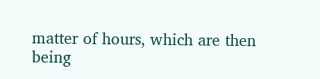matter of hours, which are then being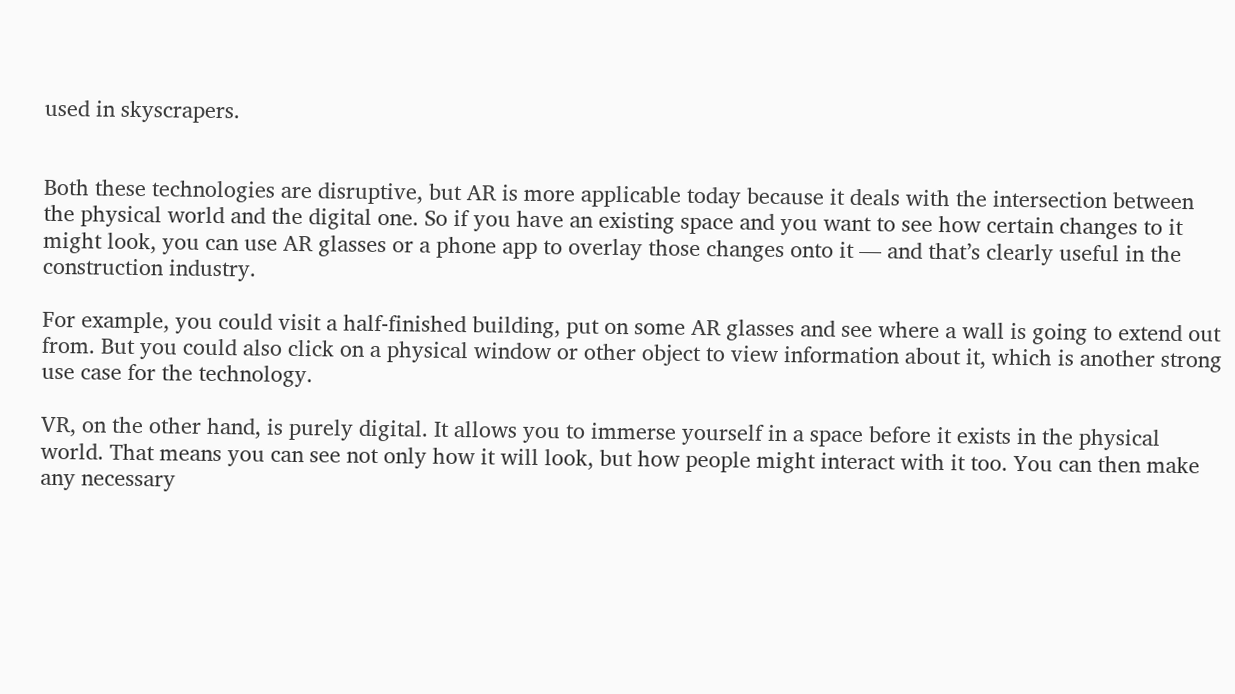used in skyscrapers.


Both these technologies are disruptive, but AR is more applicable today because it deals with the intersection between the physical world and the digital one. So if you have an existing space and you want to see how certain changes to it might look, you can use AR glasses or a phone app to overlay those changes onto it — and that’s clearly useful in the construction industry.

For example, you could visit a half-finished building, put on some AR glasses and see where a wall is going to extend out from. But you could also click on a physical window or other object to view information about it, which is another strong use case for the technology.

VR, on the other hand, is purely digital. It allows you to immerse yourself in a space before it exists in the physical world. That means you can see not only how it will look, but how people might interact with it too. You can then make any necessary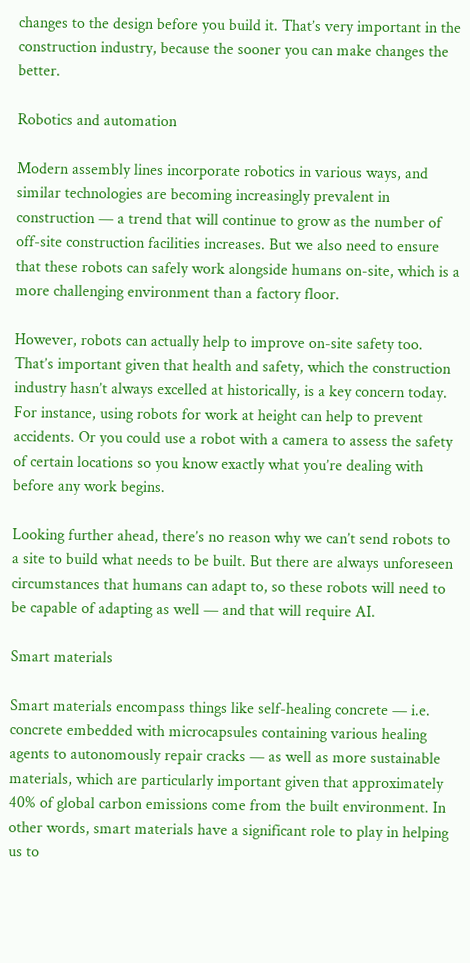changes to the design before you build it. That’s very important in the construction industry, because the sooner you can make changes the better.

Robotics and automation

Modern assembly lines incorporate robotics in various ways, and similar technologies are becoming increasingly prevalent in construction — a trend that will continue to grow as the number of off-site construction facilities increases. But we also need to ensure that these robots can safely work alongside humans on-site, which is a more challenging environment than a factory floor.

However, robots can actually help to improve on-site safety too. That’s important given that health and safety, which the construction industry hasn’t always excelled at historically, is a key concern today. For instance, using robots for work at height can help to prevent accidents. Or you could use a robot with a camera to assess the safety of certain locations so you know exactly what you’re dealing with before any work begins.

Looking further ahead, there’s no reason why we can’t send robots to a site to build what needs to be built. But there are always unforeseen circumstances that humans can adapt to, so these robots will need to be capable of adapting as well — and that will require AI.

Smart materials

Smart materials encompass things like self-healing concrete — i.e. concrete embedded with microcapsules containing various healing agents to autonomously repair cracks — as well as more sustainable materials, which are particularly important given that approximately 40% of global carbon emissions come from the built environment. In other words, smart materials have a significant role to play in helping us to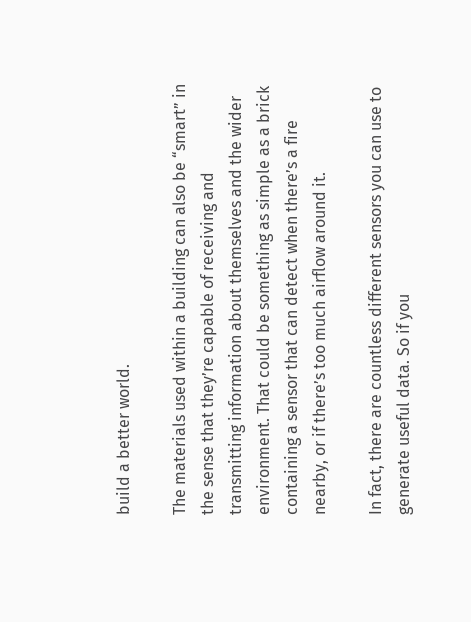build a better world.

The materials used within a building can also be “smart” in the sense that they’re capable of receiving and transmitting information about themselves and the wider environment. That could be something as simple as a brick containing a sensor that can detect when there’s a fire nearby, or if there’s too much airflow around it.

In fact, there are countless different sensors you can use to generate useful data. So if you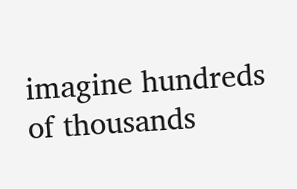imagine hundreds of thousands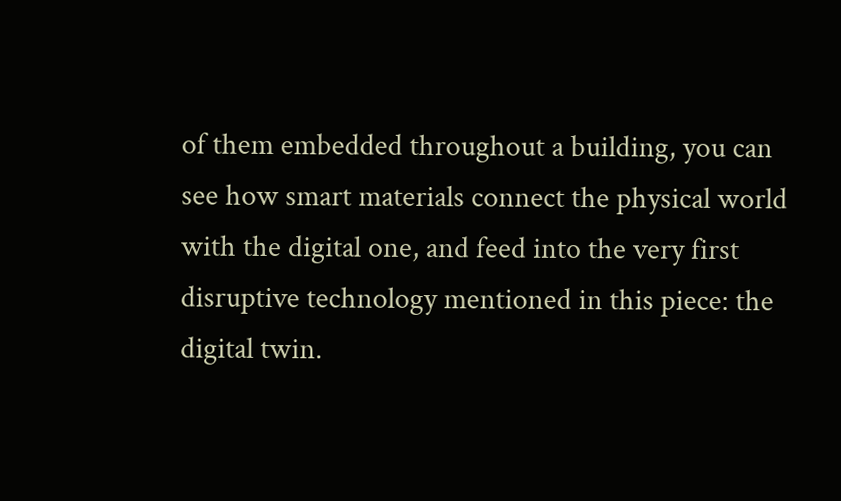of them embedded throughout a building, you can see how smart materials connect the physical world with the digital one, and feed into the very first disruptive technology mentioned in this piece: the digital twin.